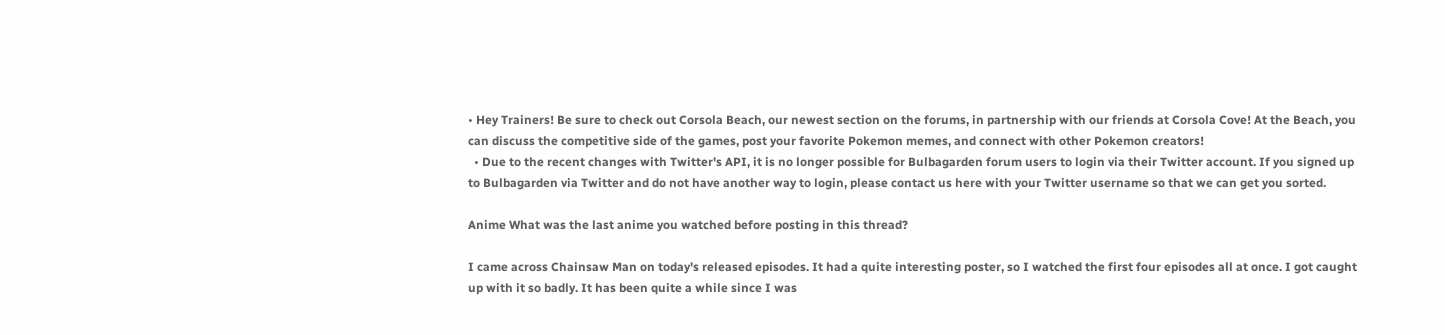• Hey Trainers! Be sure to check out Corsola Beach, our newest section on the forums, in partnership with our friends at Corsola Cove! At the Beach, you can discuss the competitive side of the games, post your favorite Pokemon memes, and connect with other Pokemon creators!
  • Due to the recent changes with Twitter's API, it is no longer possible for Bulbagarden forum users to login via their Twitter account. If you signed up to Bulbagarden via Twitter and do not have another way to login, please contact us here with your Twitter username so that we can get you sorted.

Anime What was the last anime you watched before posting in this thread?

I came across Chainsaw Man on today's released episodes. It had a quite interesting poster, so I watched the first four episodes all at once. I got caught up with it so badly. It has been quite a while since I was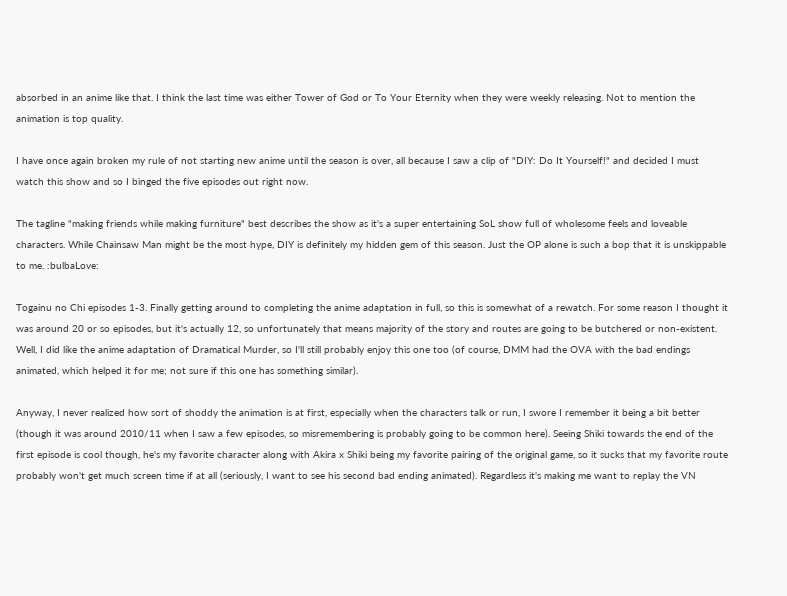absorbed in an anime like that. I think the last time was either Tower of God or To Your Eternity when they were weekly releasing. Not to mention the animation is top quality.

I have once again broken my rule of not starting new anime until the season is over, all because I saw a clip of "DIY: Do It Yourself!" and decided I must watch this show and so I binged the five episodes out right now.

The tagline "making friends while making furniture" best describes the show as it's a super entertaining SoL show full of wholesome feels and loveable characters. While Chainsaw Man might be the most hype, DIY is definitely my hidden gem of this season. Just the OP alone is such a bop that it is unskippable to me. :bulbaLove:

Togainu no Chi episodes 1-3. Finally getting around to completing the anime adaptation in full, so this is somewhat of a rewatch. For some reason I thought it was around 20 or so episodes, but it's actually 12, so unfortunately that means majority of the story and routes are going to be butchered or non-existent. Well, I did like the anime adaptation of Dramatical Murder, so I'll still probably enjoy this one too (of course, DMM had the OVA with the bad endings animated, which helped it for me; not sure if this one has something similar).

Anyway, I never realized how sort of shoddy the animation is at first, especially when the characters talk or run, I swore I remember it being a bit better (though it was around 2010/11 when I saw a few episodes, so misremembering is probably going to be common here). Seeing Shiki towards the end of the first episode is cool though, he's my favorite character along with Akira x Shiki being my favorite pairing of the original game, so it sucks that my favorite route probably won't get much screen time if at all (seriously, I want to see his second bad ending animated). Regardless it's making me want to replay the VN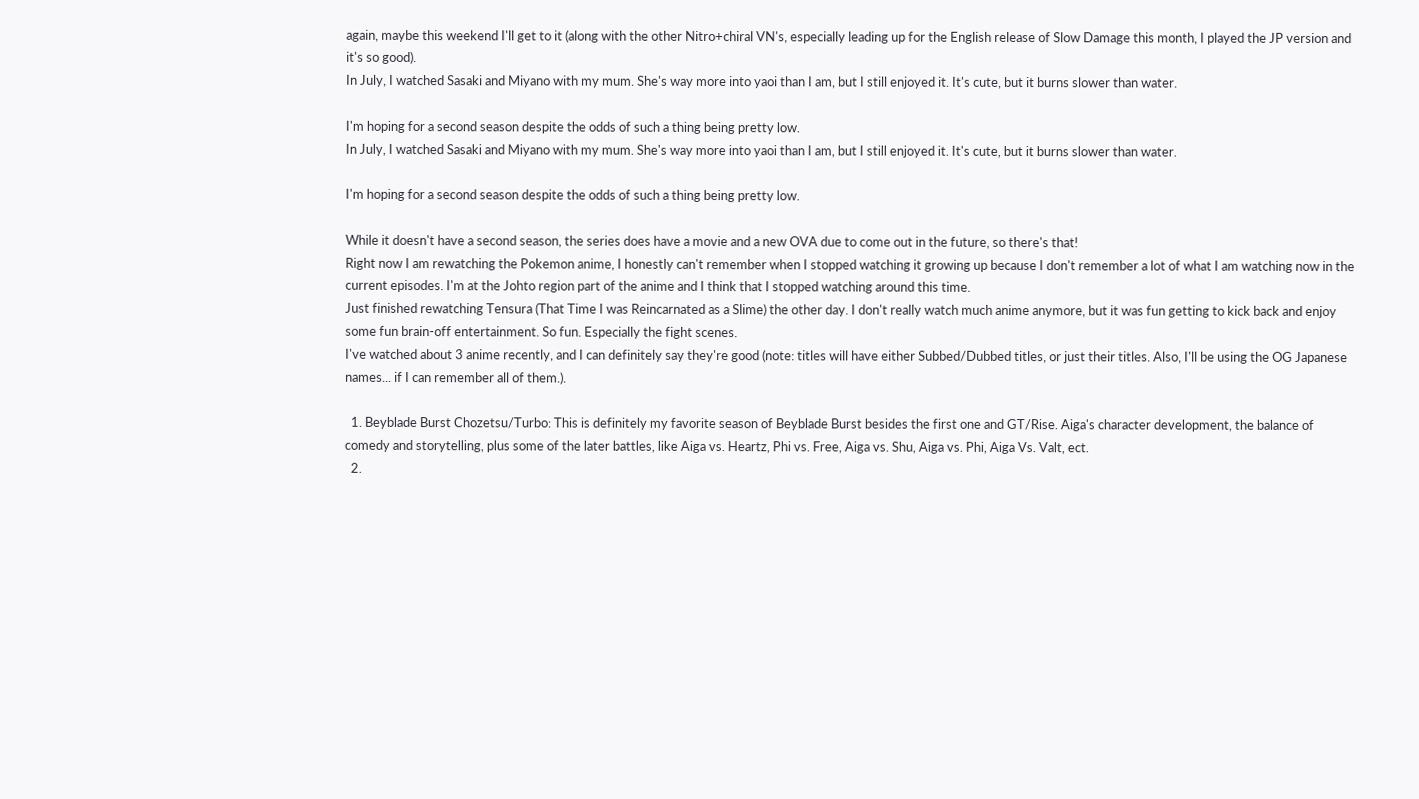again, maybe this weekend I'll get to it (along with the other Nitro+chiral VN's, especially leading up for the English release of Slow Damage this month, I played the JP version and it's so good).
In July, I watched Sasaki and Miyano with my mum. She's way more into yaoi than I am, but I still enjoyed it. It's cute, but it burns slower than water.

I'm hoping for a second season despite the odds of such a thing being pretty low.
In July, I watched Sasaki and Miyano with my mum. She's way more into yaoi than I am, but I still enjoyed it. It's cute, but it burns slower than water.

I'm hoping for a second season despite the odds of such a thing being pretty low.

While it doesn't have a second season, the series does have a movie and a new OVA due to come out in the future, so there's that!
Right now I am rewatching the Pokemon anime, I honestly can't remember when I stopped watching it growing up because I don't remember a lot of what I am watching now in the current episodes. I'm at the Johto region part of the anime and I think that I stopped watching around this time.
Just finished rewatching Tensura (That Time I was Reincarnated as a Slime) the other day. I don't really watch much anime anymore, but it was fun getting to kick back and enjoy some fun brain-off entertainment. So fun. Especially the fight scenes.
I've watched about 3 anime recently, and I can definitely say they're good (note: titles will have either Subbed/Dubbed titles, or just their titles. Also, I'll be using the OG Japanese names... if I can remember all of them.).

  1. Beyblade Burst Chozetsu/Turbo: This is definitely my favorite season of Beyblade Burst besides the first one and GT/Rise. Aiga's character development, the balance of comedy and storytelling, plus some of the later battles, like Aiga vs. Heartz, Phi vs. Free, Aiga vs. Shu, Aiga vs. Phi, Aiga Vs. Valt, ect.
  2.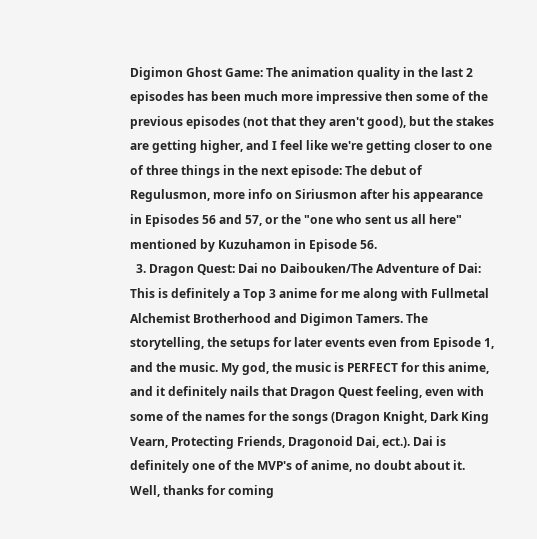Digimon Ghost Game: The animation quality in the last 2 episodes has been much more impressive then some of the previous episodes (not that they aren't good), but the stakes are getting higher, and I feel like we're getting closer to one of three things in the next episode: The debut of Regulusmon, more info on Siriusmon after his appearance in Episodes 56 and 57, or the "one who sent us all here" mentioned by Kuzuhamon in Episode 56.
  3. Dragon Quest: Dai no Daibouken/The Adventure of Dai: This is definitely a Top 3 anime for me along with Fullmetal Alchemist Brotherhood and Digimon Tamers. The storytelling, the setups for later events even from Episode 1, and the music. My god, the music is PERFECT for this anime, and it definitely nails that Dragon Quest feeling, even with some of the names for the songs (Dragon Knight, Dark King Vearn, Protecting Friends, Dragonoid Dai, ect.). Dai is definitely one of the MVP's of anime, no doubt about it.
Well, thanks for coming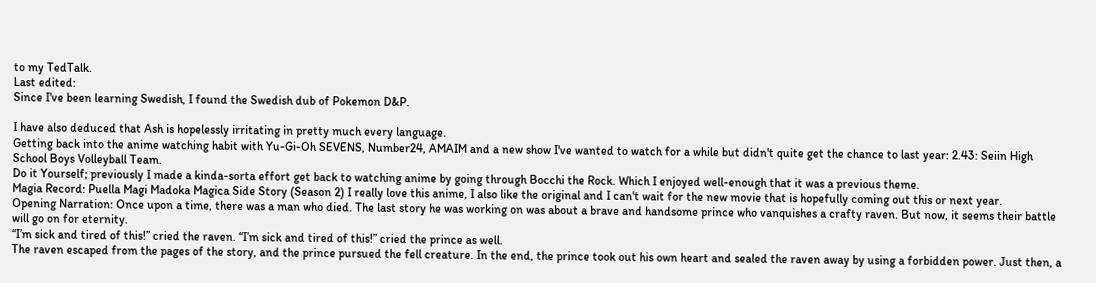to my TedTalk.
Last edited:
Since I've been learning Swedish, I found the Swedish dub of Pokemon D&P.

I have also deduced that Ash is hopelessly irritating in pretty much every language.
Getting back into the anime watching habit with Yu-Gi-Oh SEVENS, Number24, AMAIM and a new show I've wanted to watch for a while but didn't quite get the chance to last year: 2.43: Seiin High School Boys Volleyball Team.
Do it Yourself; previously I made a kinda-sorta effort get back to watching anime by going through Bocchi the Rock. Which I enjoyed well-enough that it was a previous theme.
Magia Record: Puella Magi Madoka Magica Side Story (Season 2) I really love this anime, I also like the original and I can't wait for the new movie that is hopefully coming out this or next year.
Opening Narration: Once upon a time, there was a man who died. The last story he was working on was about a brave and handsome prince who vanquishes a crafty raven. But now, it seems their battle will go on for eternity.
“I’m sick and tired of this!” cried the raven. “I’m sick and tired of this!” cried the prince as well.
The raven escaped from the pages of the story, and the prince pursued the fell creature. In the end, the prince took out his own heart and sealed the raven away by using a forbidden power. Just then, a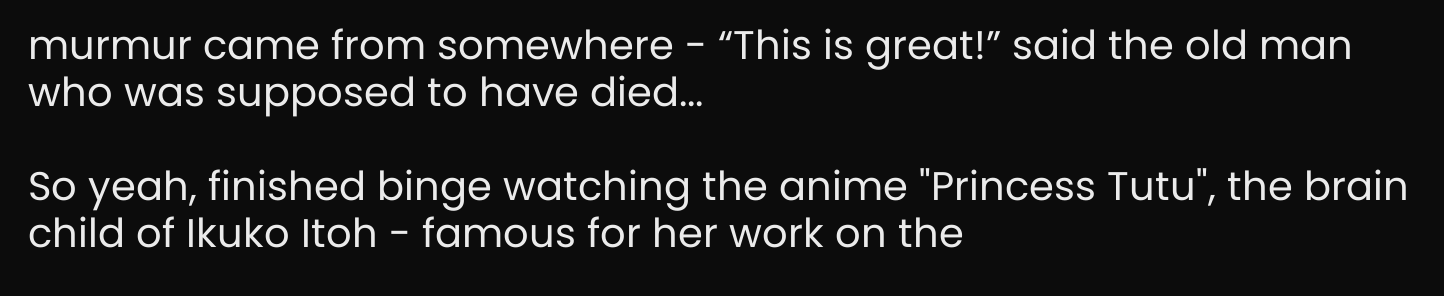murmur came from somewhere - “This is great!” said the old man who was supposed to have died...

So yeah, finished binge watching the anime "Princess Tutu", the brain child of Ikuko Itoh - famous for her work on the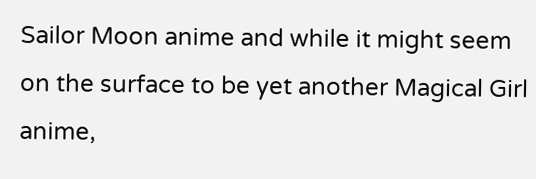Sailor Moon anime and while it might seem on the surface to be yet another Magical Girl anime,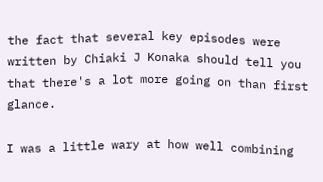the fact that several key episodes were written by Chiaki J Konaka should tell you that there's a lot more going on than first glance.

I was a little wary at how well combining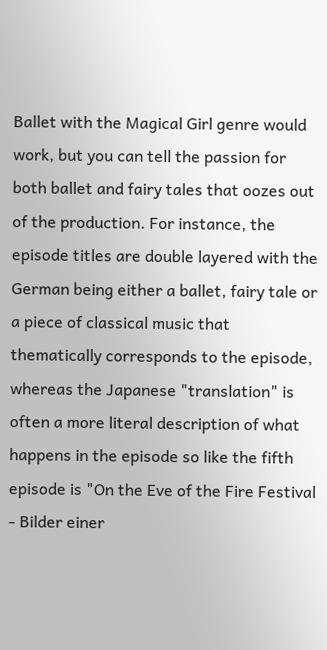Ballet with the Magical Girl genre would work, but you can tell the passion for both ballet and fairy tales that oozes out of the production. For instance, the episode titles are double layered with the German being either a ballet, fairy tale or a piece of classical music that thematically corresponds to the episode, whereas the Japanese "translation" is often a more literal description of what happens in the episode so like the fifth episode is "On the Eve of the Fire Festival - Bilder einer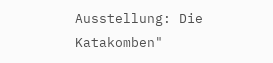Ausstellung: Die Katakomben"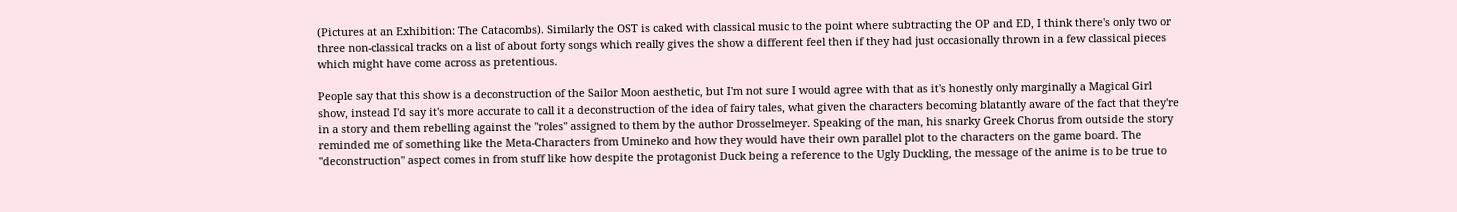(Pictures at an Exhibition: The Catacombs). Similarly the OST is caked with classical music to the point where subtracting the OP and ED, I think there's only two or three non-classical tracks on a list of about forty songs which really gives the show a different feel then if they had just occasionally thrown in a few classical pieces which might have come across as pretentious.

People say that this show is a deconstruction of the Sailor Moon aesthetic, but I'm not sure I would agree with that as it's honestly only marginally a Magical Girl show, instead I'd say it's more accurate to call it a deconstruction of the idea of fairy tales, what given the characters becoming blatantly aware of the fact that they're in a story and them rebelling against the "roles" assigned to them by the author Drosselmeyer. Speaking of the man, his snarky Greek Chorus from outside the story reminded me of something like the Meta-Characters from Umineko and how they would have their own parallel plot to the characters on the game board. The "deconstruction" aspect comes in from stuff like how despite the protagonist Duck being a reference to the Ugly Duckling, the message of the anime is to be true to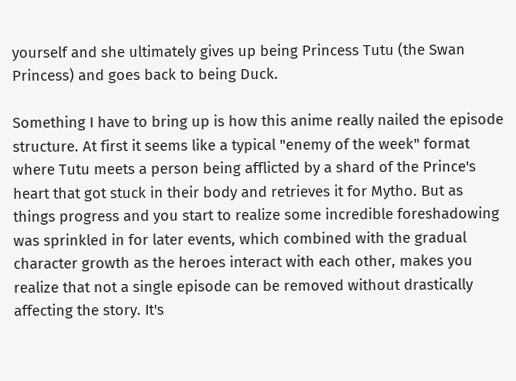yourself and she ultimately gives up being Princess Tutu (the Swan Princess) and goes back to being Duck.

Something I have to bring up is how this anime really nailed the episode structure. At first it seems like a typical "enemy of the week" format where Tutu meets a person being afflicted by a shard of the Prince's heart that got stuck in their body and retrieves it for Mytho. But as things progress and you start to realize some incredible foreshadowing was sprinkled in for later events, which combined with the gradual character growth as the heroes interact with each other, makes you realize that not a single episode can be removed without drastically affecting the story. It's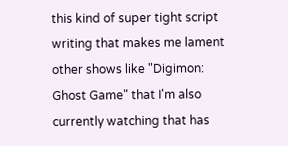this kind of super tight script writing that makes me lament other shows like "Digimon: Ghost Game" that I'm also currently watching that has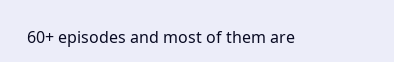60+ episodes and most of them are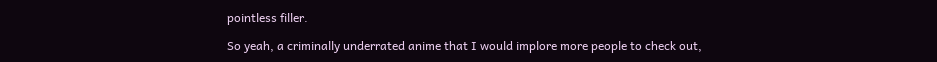pointless filler.

So yeah, a criminally underrated anime that I would implore more people to check out,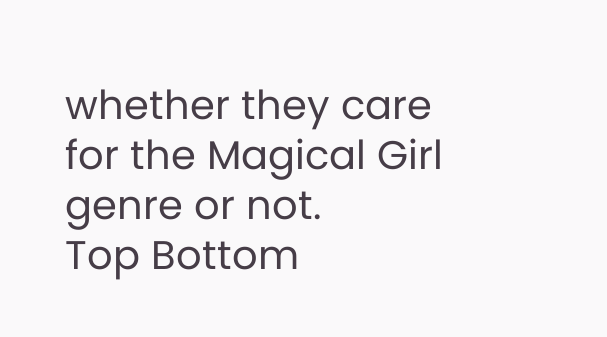whether they care for the Magical Girl genre or not.
Top Bottom